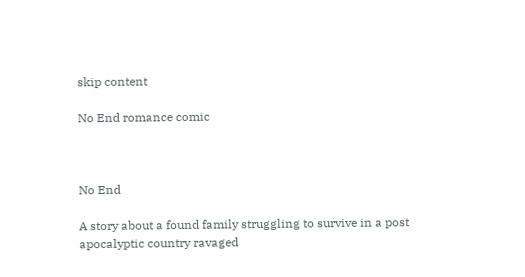skip content

No End romance comic



No End

A story about a found family struggling to survive in a post apocalyptic country ravaged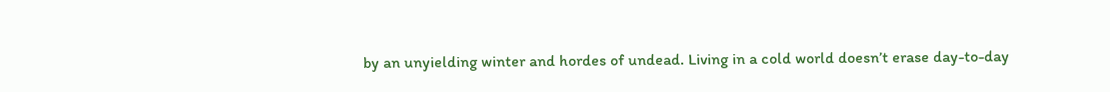by an unyielding winter and hordes of undead. Living in a cold world doesn’t erase day-to-day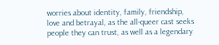worries about identity, family, friendship, love and betrayal, as the all-queer cast seeks people they can trust, as well as a legendary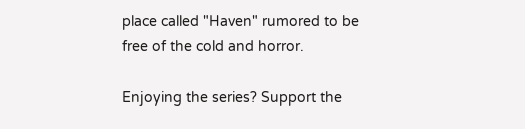place called "Haven" rumored to be free of the cold and horror.

Enjoying the series? Support the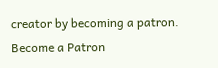creator by becoming a patron.
Become a Patron